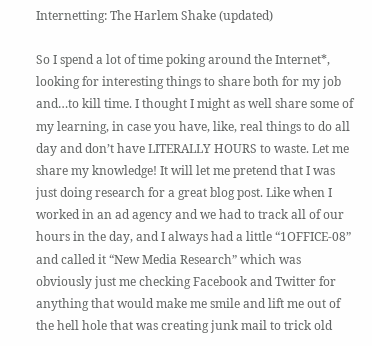Internetting: The Harlem Shake (updated)

So I spend a lot of time poking around the Internet*, looking for interesting things to share both for my job and…to kill time. I thought I might as well share some of my learning, in case you have, like, real things to do all day and don’t have LITERALLY HOURS to waste. Let me share my knowledge! It will let me pretend that I was just doing research for a great blog post. Like when I worked in an ad agency and we had to track all of our hours in the day, and I always had a little “1OFFICE-08” and called it “New Media Research” which was obviously just me checking Facebook and Twitter for anything that would make me smile and lift me out of the hell hole that was creating junk mail to trick old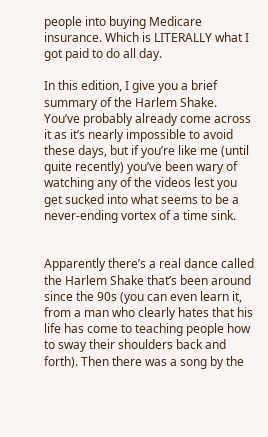people into buying Medicare insurance. Which is LITERALLY what I got paid to do all day.

In this edition, I give you a brief summary of the Harlem Shake. You’ve probably already come across it as it’s nearly impossible to avoid these days, but if you’re like me (until quite recently) you’ve been wary of watching any of the videos lest you get sucked into what seems to be a never-ending vortex of a time sink.


Apparently there’s a real dance called the Harlem Shake that’s been around since the 90s (you can even learn it, from a man who clearly hates that his life has come to teaching people how to sway their shoulders back and forth). Then there was a song by the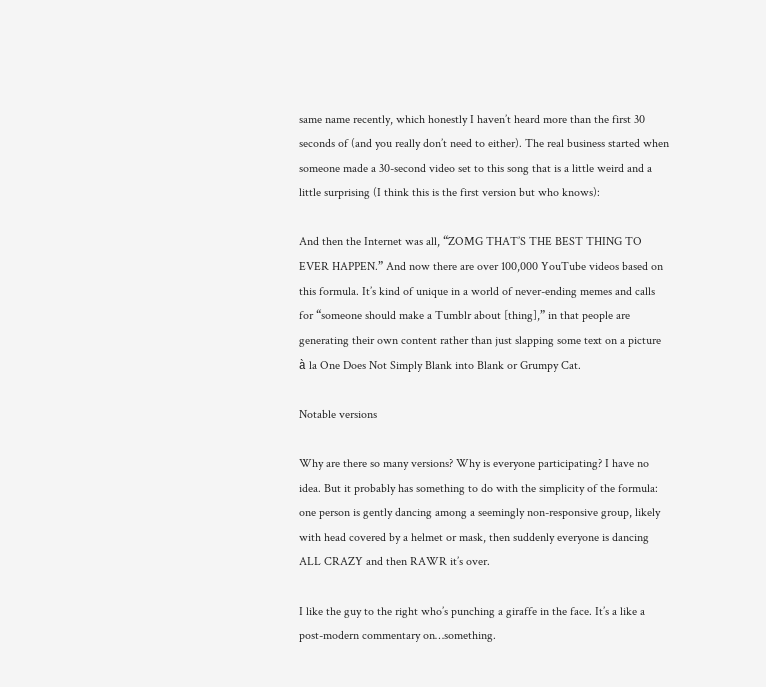same name recently, which honestly I haven’t heard more than the first 30 seconds of (and you really don’t need to either). The real business started when someone made a 30-second video set to this song that is a little weird and a little surprising (I think this is the first version but who knows):

And then the Internet was all, “ZOMG THAT’S THE BEST THING TO EVER HAPPEN.” And now there are over 100,000 YouTube videos based on this formula. It’s kind of unique in a world of never-ending memes and calls for “someone should make a Tumblr about [thing],” in that people are generating their own content rather than just slapping some text on a picture à la One Does Not Simply Blank into Blank or Grumpy Cat.

Notable versions

Why are there so many versions? Why is everyone participating? I have no idea. But it probably has something to do with the simplicity of the formula: one person is gently dancing among a seemingly non-responsive group, likely with head covered by a helmet or mask, then suddenly everyone is dancing ALL CRAZY and then RAWR it’s over.

I like the guy to the right who’s punching a giraffe in the face. It’s a like a post-modern commentary on…something.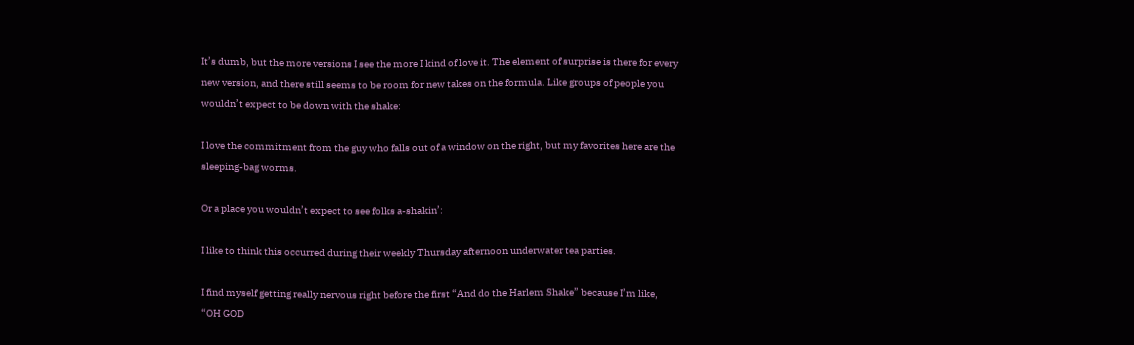It’s dumb, but the more versions I see the more I kind of love it. The element of surprise is there for every new version, and there still seems to be room for new takes on the formula. Like groups of people you wouldn’t expect to be down with the shake:

I love the commitment from the guy who falls out of a window on the right, but my favorites here are the sleeping-bag worms.

Or a place you wouldn’t expect to see folks a-shakin’:

I like to think this occurred during their weekly Thursday afternoon underwater tea parties.

I find myself getting really nervous right before the first “And do the Harlem Shake” because I’m like, “OH GOD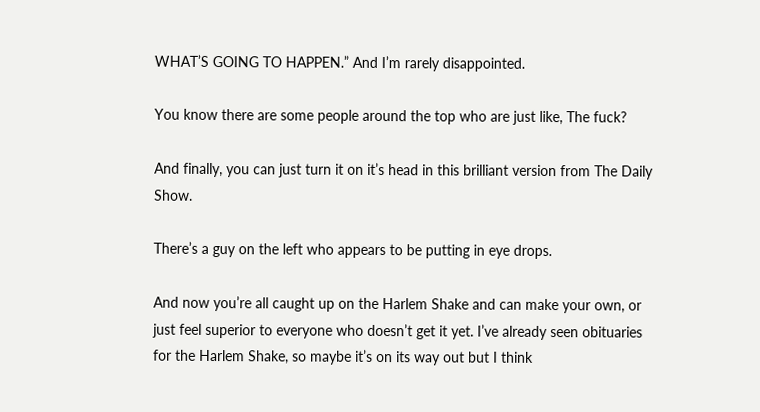WHAT’S GOING TO HAPPEN.” And I’m rarely disappointed.

You know there are some people around the top who are just like, The fuck?

And finally, you can just turn it on it’s head in this brilliant version from The Daily Show.

There’s a guy on the left who appears to be putting in eye drops.

And now you’re all caught up on the Harlem Shake and can make your own, or just feel superior to everyone who doesn’t get it yet. I’ve already seen obituaries for the Harlem Shake, so maybe it’s on its way out but I think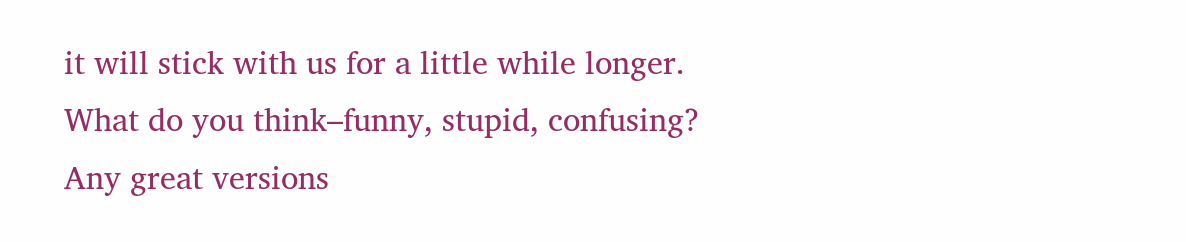it will stick with us for a little while longer. What do you think–funny, stupid, confusing? Any great versions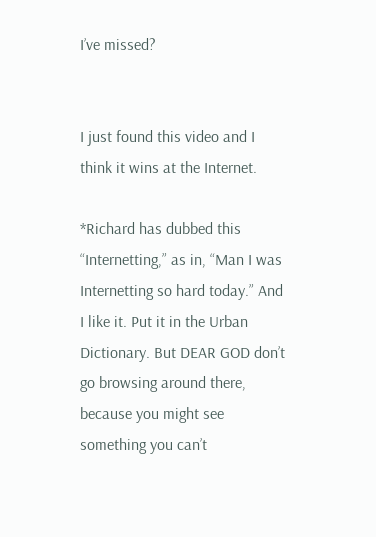I’ve missed?


I just found this video and I think it wins at the Internet.

*Richard has dubbed this “Internetting,” as in, “Man I was Internetting so hard today.” And I like it. Put it in the Urban Dictionary. But DEAR GOD don’t go browsing around there, because you might see something you can’t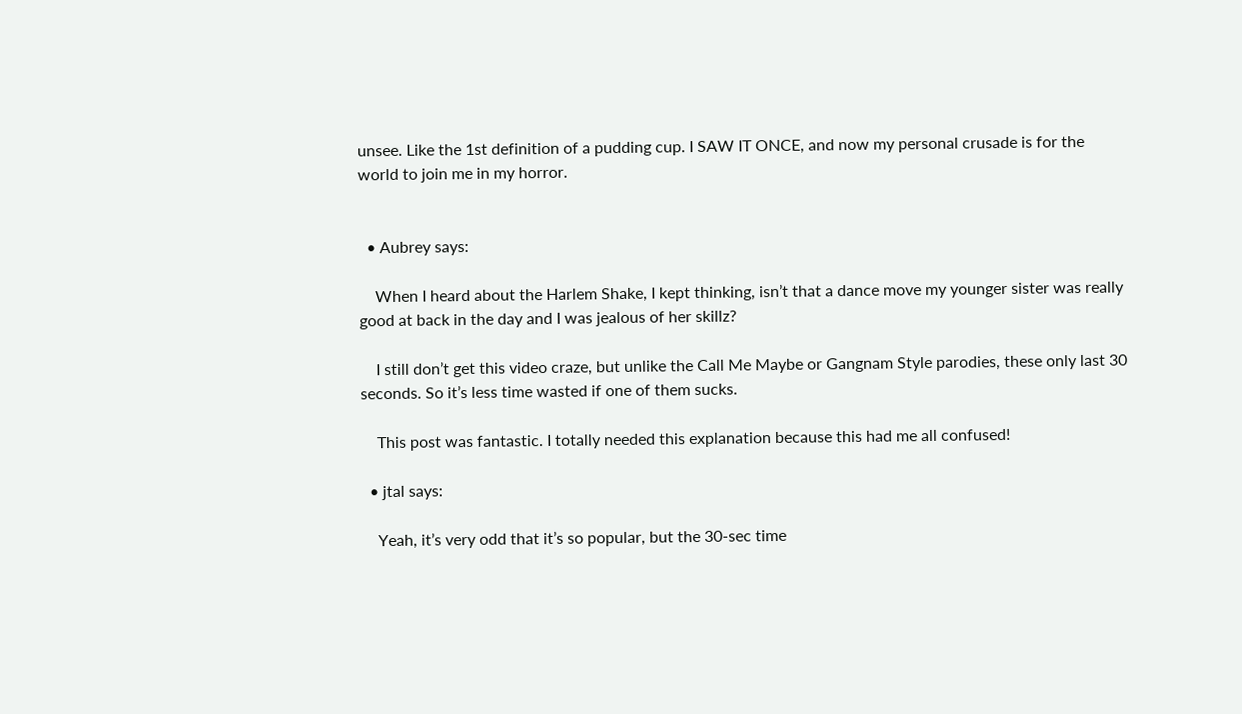unsee. Like the 1st definition of a pudding cup. I SAW IT ONCE, and now my personal crusade is for the world to join me in my horror.


  • Aubrey says:

    When I heard about the Harlem Shake, I kept thinking, isn’t that a dance move my younger sister was really good at back in the day and I was jealous of her skillz?

    I still don’t get this video craze, but unlike the Call Me Maybe or Gangnam Style parodies, these only last 30 seconds. So it’s less time wasted if one of them sucks.

    This post was fantastic. I totally needed this explanation because this had me all confused!

  • jtal says:

    Yeah, it’s very odd that it’s so popular, but the 30-sec time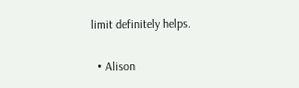limit definitely helps.

  • Alison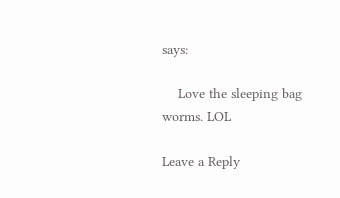says:

    Love the sleeping bag worms. LOL

Leave a Reply